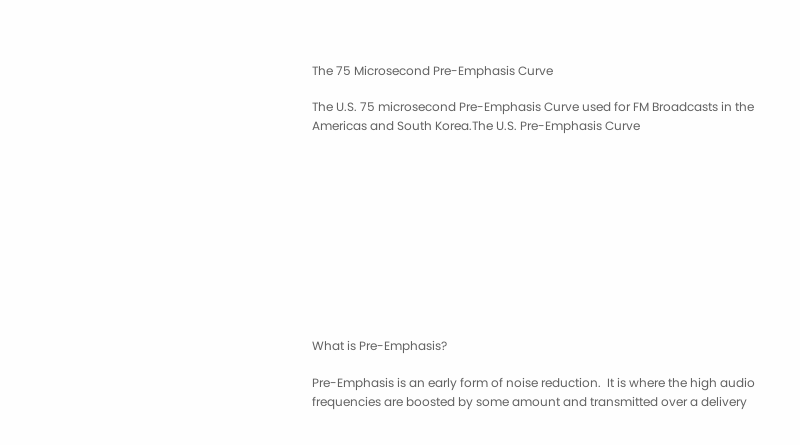The 75 Microsecond Pre-Emphasis Curve

The U.S. 75 microsecond Pre-Emphasis Curve used for FM Broadcasts in the Americas and South Korea.The U.S. Pre-Emphasis Curve











What is Pre-Emphasis?

Pre-Emphasis is an early form of noise reduction.  It is where the high audio frequencies are boosted by some amount and transmitted over a delivery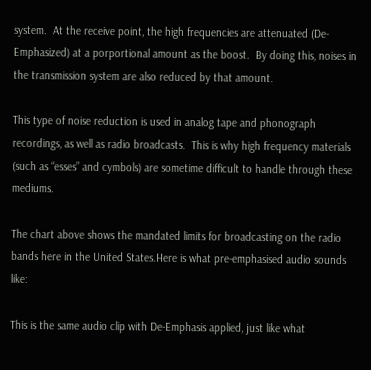system.  At the receive point, the high frequencies are attenuated (De-Emphasized) at a porportional amount as the boost.  By doing this, noises in the transmission system are also reduced by that amount.

This type of noise reduction is used in analog tape and phonograph recordings, as well as radio broadcasts.  This is why high frequency materials (such as “esses” and cymbols) are sometime difficult to handle through these mediums.

The chart above shows the mandated limits for broadcasting on the radio bands here in the United States.Here is what pre-emphasised audio sounds like:

This is the same audio clip with De-Emphasis applied, just like what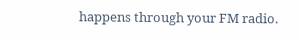happens through your FM radio.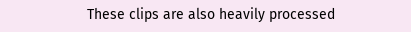These clips are also heavily processed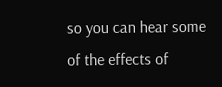so you can hear some of the effects of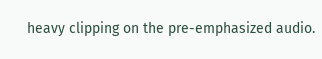heavy clipping on the pre-emphasized audio.